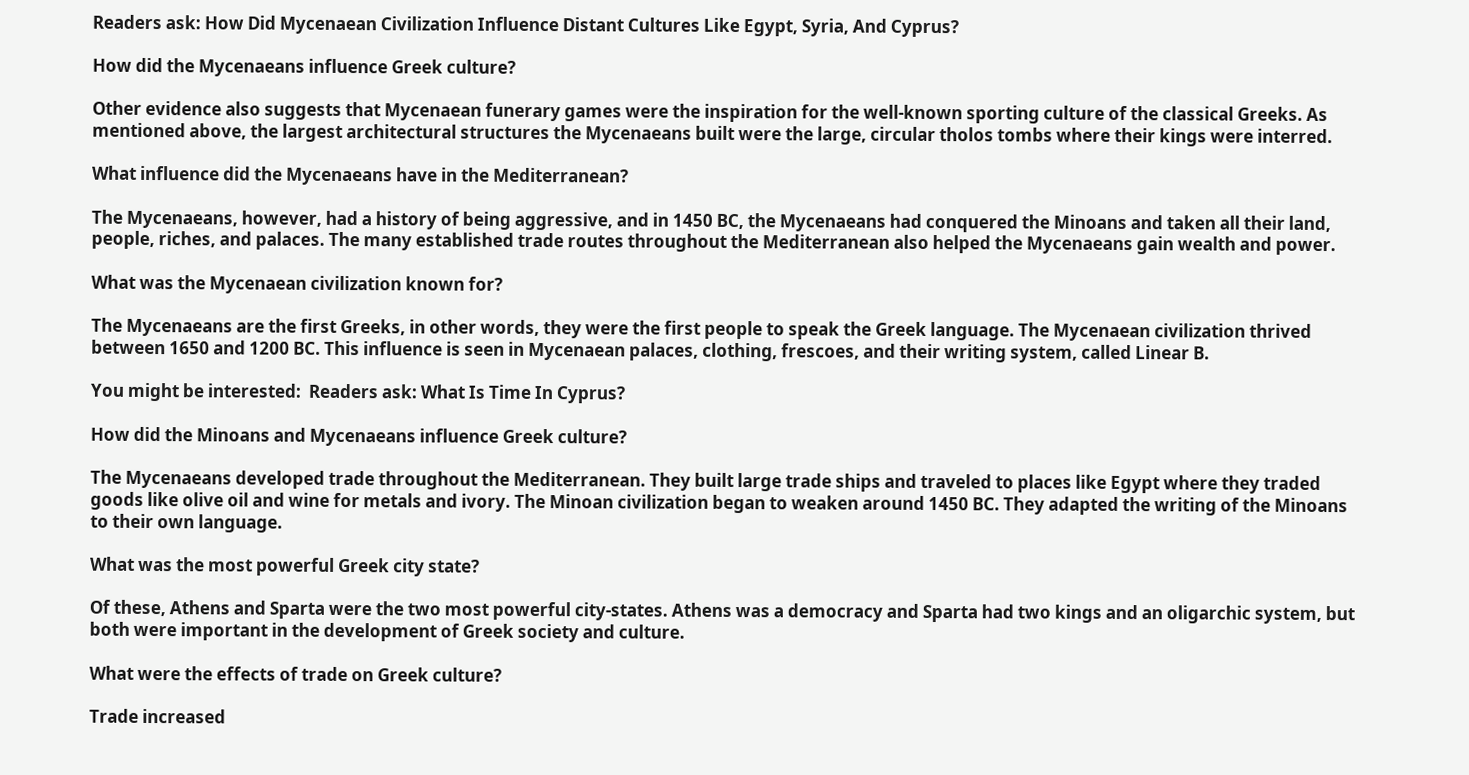Readers ask: How Did Mycenaean Civilization Influence Distant Cultures Like Egypt, Syria, And Cyprus?

How did the Mycenaeans influence Greek culture?

Other evidence also suggests that Mycenaean funerary games were the inspiration for the well-known sporting culture of the classical Greeks. As mentioned above, the largest architectural structures the Mycenaeans built were the large, circular tholos tombs where their kings were interred.

What influence did the Mycenaeans have in the Mediterranean?

The Mycenaeans, however, had a history of being aggressive, and in 1450 BC, the Mycenaeans had conquered the Minoans and taken all their land, people, riches, and palaces. The many established trade routes throughout the Mediterranean also helped the Mycenaeans gain wealth and power.

What was the Mycenaean civilization known for?

The Mycenaeans are the first Greeks, in other words, they were the first people to speak the Greek language. The Mycenaean civilization thrived between 1650 and 1200 BC. This influence is seen in Mycenaean palaces, clothing, frescoes, and their writing system, called Linear B.

You might be interested:  Readers ask: What Is Time In Cyprus?

How did the Minoans and Mycenaeans influence Greek culture?

The Mycenaeans developed trade throughout the Mediterranean. They built large trade ships and traveled to places like Egypt where they traded goods like olive oil and wine for metals and ivory. The Minoan civilization began to weaken around 1450 BC. They adapted the writing of the Minoans to their own language.

What was the most powerful Greek city state?

Of these, Athens and Sparta were the two most powerful city-states. Athens was a democracy and Sparta had two kings and an oligarchic system, but both were important in the development of Greek society and culture.

What were the effects of trade on Greek culture?

Trade increased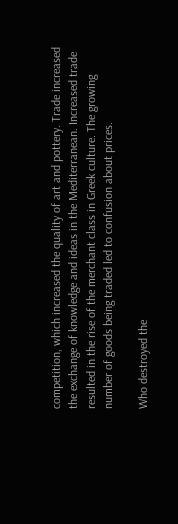competition, which increased the quality of art and pottery. Trade increased the exchange of knowledge and ideas in the Mediterranean. Increased trade resulted in the rise of the merchant class in Greek culture. The growing number of goods being traded led to confusion about prices.

Who destroyed the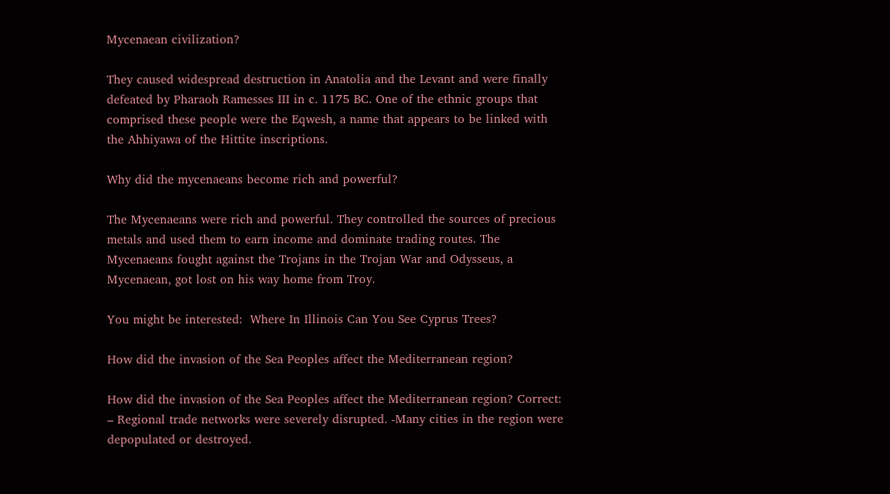Mycenaean civilization?

They caused widespread destruction in Anatolia and the Levant and were finally defeated by Pharaoh Ramesses III in c. 1175 BC. One of the ethnic groups that comprised these people were the Eqwesh, a name that appears to be linked with the Ahhiyawa of the Hittite inscriptions.

Why did the mycenaeans become rich and powerful?

The Mycenaeans were rich and powerful. They controlled the sources of precious metals and used them to earn income and dominate trading routes. The Mycenaeans fought against the Trojans in the Trojan War and Odysseus, a Mycenaean, got lost on his way home from Troy.

You might be interested:  Where In Illinois Can You See Cyprus Trees?

How did the invasion of the Sea Peoples affect the Mediterranean region?

How did the invasion of the Sea Peoples affect the Mediterranean region? Correct: – Regional trade networks were severely disrupted. -Many cities in the region were depopulated or destroyed.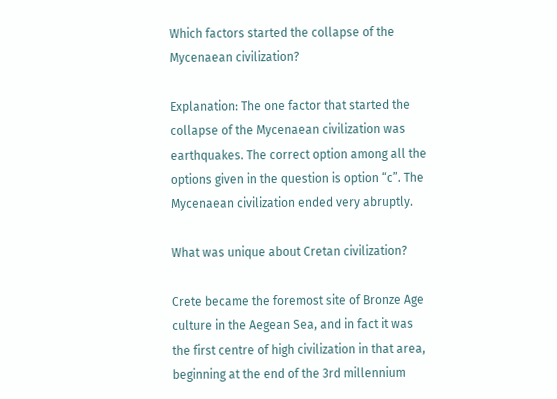Which factors started the collapse of the Mycenaean civilization?

Explanation: The one factor that started the collapse of the Mycenaean civilization was earthquakes. The correct option among all the options given in the question is option “c”. The Mycenaean civilization ended very abruptly.

What was unique about Cretan civilization?

Crete became the foremost site of Bronze Age culture in the Aegean Sea, and in fact it was the first centre of high civilization in that area, beginning at the end of the 3rd millennium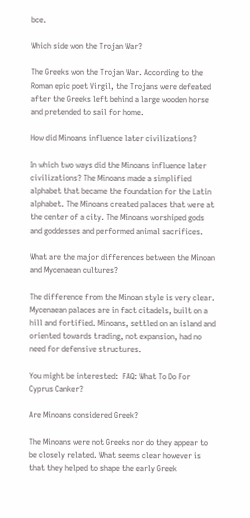bce.

Which side won the Trojan War?

The Greeks won the Trojan War. According to the Roman epic poet Virgil, the Trojans were defeated after the Greeks left behind a large wooden horse and pretended to sail for home.

How did Minoans influence later civilizations?

In which two ways did the Minoans influence later civilizations? The Minoans made a simplified alphabet that became the foundation for the Latin alphabet. The Minoans created palaces that were at the center of a city. The Minoans worshiped gods and goddesses and performed animal sacrifices.

What are the major differences between the Minoan and Mycenaean cultures?

The difference from the Minoan style is very clear. Mycenaean palaces are in fact citadels, built on a hill and fortified. Minoans, settled on an island and oriented towards trading, not expansion, had no need for defensive structures.

You might be interested:  FAQ: What To Do For Cyprus Canker?

Are Minoans considered Greek?

The Minoans were not Greeks nor do they appear to be closely related. What seems clear however is that they helped to shape the early Greek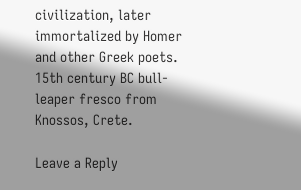civilization, later immortalized by Homer and other Greek poets. 15th century BC bull-leaper fresco from Knossos, Crete.

Leave a Reply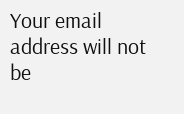Your email address will not be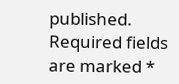published. Required fields are marked *